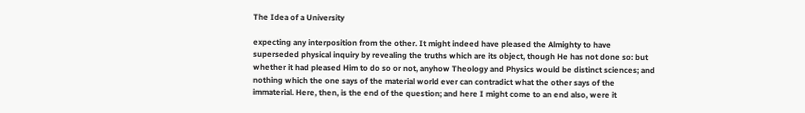The Idea of a University

expecting any interposition from the other. It might indeed have pleased the Almighty to have superseded physical inquiry by revealing the truths which are its object, though He has not done so: but whether it had pleased Him to do so or not, anyhow Theology and Physics would be distinct sciences; and nothing which the one says of the material world ever can contradict what the other says of the immaterial. Here, then, is the end of the question; and here I might come to an end also, were it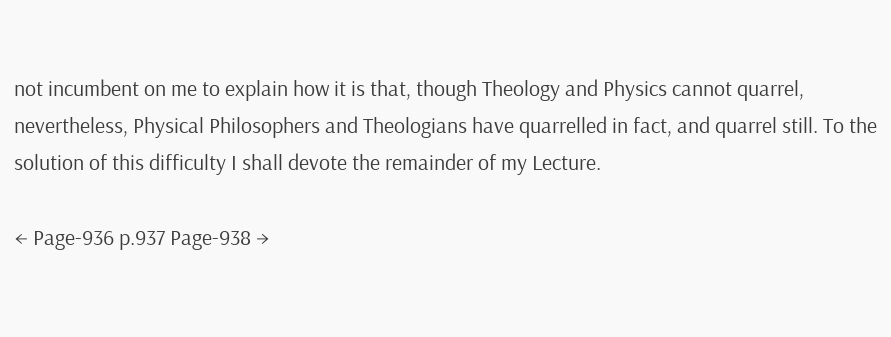not incumbent on me to explain how it is that, though Theology and Physics cannot quarrel, nevertheless, Physical Philosophers and Theologians have quarrelled in fact, and quarrel still. To the solution of this difficulty I shall devote the remainder of my Lecture.

← Page-936 p.937 Page-938 →